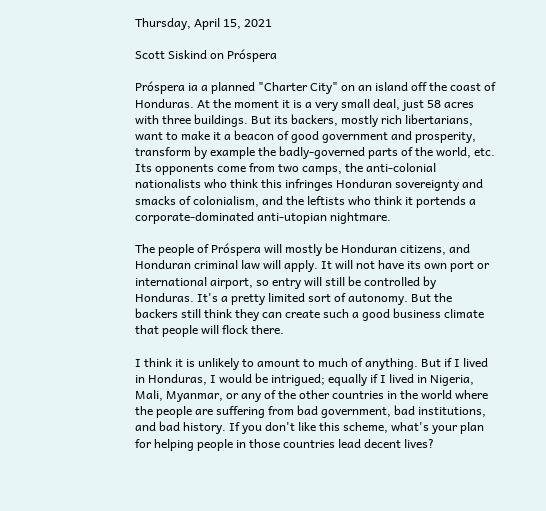Thursday, April 15, 2021

Scott Siskind on Próspera

Próspera ia a planned "Charter City" on an island off the coast of Honduras. At the moment it is a very small deal, just 58 acres with three buildings. But its backers, mostly rich libertarians, want to make it a beacon of good government and prosperity, transform by example the badly-governed parts of the world, etc. Its opponents come from two camps, the anti-colonial nationalists who think this infringes Honduran sovereignty and smacks of colonialism, and the leftists who think it portends a corporate-dominated anti-utopian nightmare.

The people of Próspera will mostly be Honduran citizens, and Honduran criminal law will apply. It will not have its own port or international airport, so entry will still be controlled by Honduras. It's a pretty limited sort of autonomy. But the backers still think they can create such a good business climate that people will flock there.

I think it is unlikely to amount to much of anything. But if I lived in Honduras, I would be intrigued; equally if I lived in Nigeria, Mali, Myanmar, or any of the other countries in the world where the people are suffering from bad government, bad institutions, and bad history. If you don't like this scheme, what's your plan for helping people in those countries lead decent lives?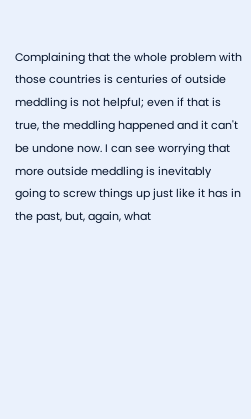Complaining that the whole problem with those countries is centuries of outside meddling is not helpful; even if that is true, the meddling happened and it can't be undone now. I can see worrying that more outside meddling is inevitably going to screw things up just like it has in the past, but, again, what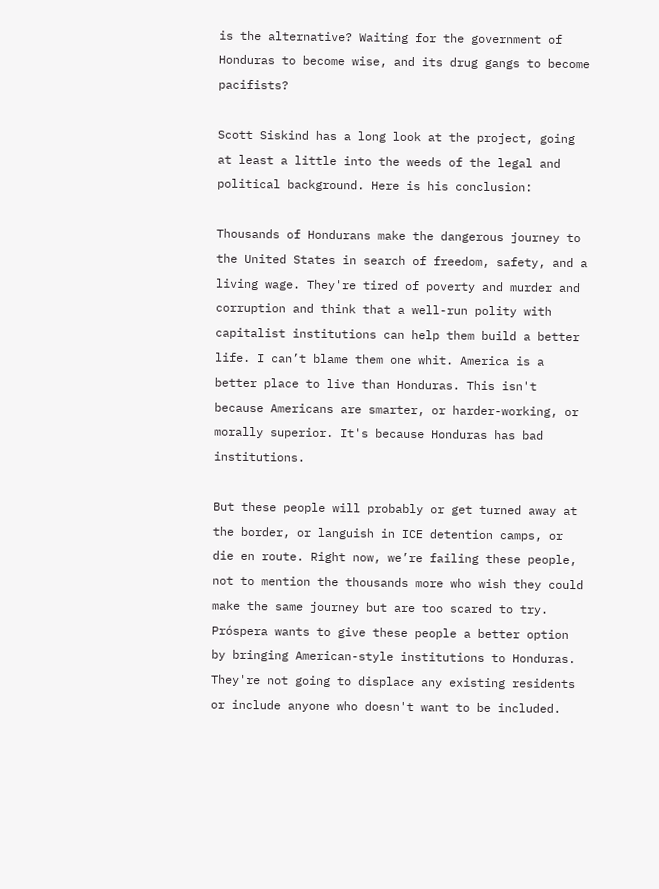is the alternative? Waiting for the government of Honduras to become wise, and its drug gangs to become pacifists?

Scott Siskind has a long look at the project, going at least a little into the weeds of the legal and political background. Here is his conclusion:

Thousands of Hondurans make the dangerous journey to the United States in search of freedom, safety, and a living wage. They're tired of poverty and murder and corruption and think that a well-run polity with capitalist institutions can help them build a better life. I can’t blame them one whit. America is a better place to live than Honduras. This isn't because Americans are smarter, or harder-working, or morally superior. It's because Honduras has bad institutions.

But these people will probably or get turned away at the border, or languish in ICE detention camps, or die en route. Right now, we’re failing these people, not to mention the thousands more who wish they could make the same journey but are too scared to try. Próspera wants to give these people a better option by bringing American-style institutions to Honduras. They're not going to displace any existing residents or include anyone who doesn't want to be included.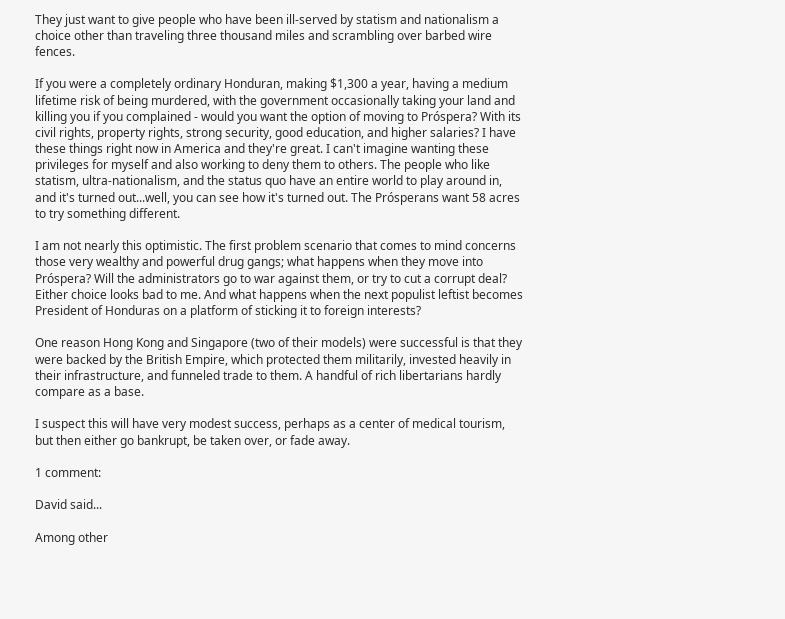They just want to give people who have been ill-served by statism and nationalism a choice other than traveling three thousand miles and scrambling over barbed wire fences.

If you were a completely ordinary Honduran, making $1,300 a year, having a medium lifetime risk of being murdered, with the government occasionally taking your land and killing you if you complained - would you want the option of moving to Próspera? With its civil rights, property rights, strong security, good education, and higher salaries? I have these things right now in America and they're great. I can't imagine wanting these privileges for myself and also working to deny them to others. The people who like statism, ultra-nationalism, and the status quo have an entire world to play around in, and it's turned out...well, you can see how it's turned out. The Prósperans want 58 acres to try something different.

I am not nearly this optimistic. The first problem scenario that comes to mind concerns those very wealthy and powerful drug gangs; what happens when they move into Próspera? Will the administrators go to war against them, or try to cut a corrupt deal? Either choice looks bad to me. And what happens when the next populist leftist becomes President of Honduras on a platform of sticking it to foreign interests?

One reason Hong Kong and Singapore (two of their models) were successful is that they were backed by the British Empire, which protected them militarily, invested heavily in their infrastructure, and funneled trade to them. A handful of rich libertarians hardly compare as a base.

I suspect this will have very modest success, perhaps as a center of medical tourism, but then either go bankrupt, be taken over, or fade away.

1 comment:

David said...

Among other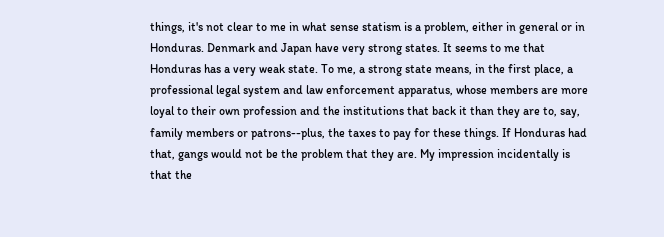things, it's not clear to me in what sense statism is a problem, either in general or in Honduras. Denmark and Japan have very strong states. It seems to me that Honduras has a very weak state. To me, a strong state means, in the first place, a professional legal system and law enforcement apparatus, whose members are more loyal to their own profession and the institutions that back it than they are to, say, family members or patrons--plus, the taxes to pay for these things. If Honduras had that, gangs would not be the problem that they are. My impression incidentally is that the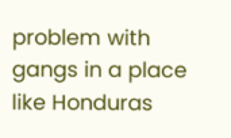problem with gangs in a place like Honduras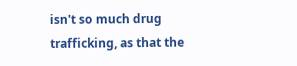isn't so much drug trafficking, as that the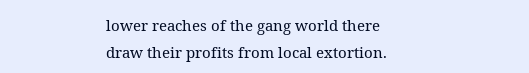lower reaches of the gang world there draw their profits from local extortion.